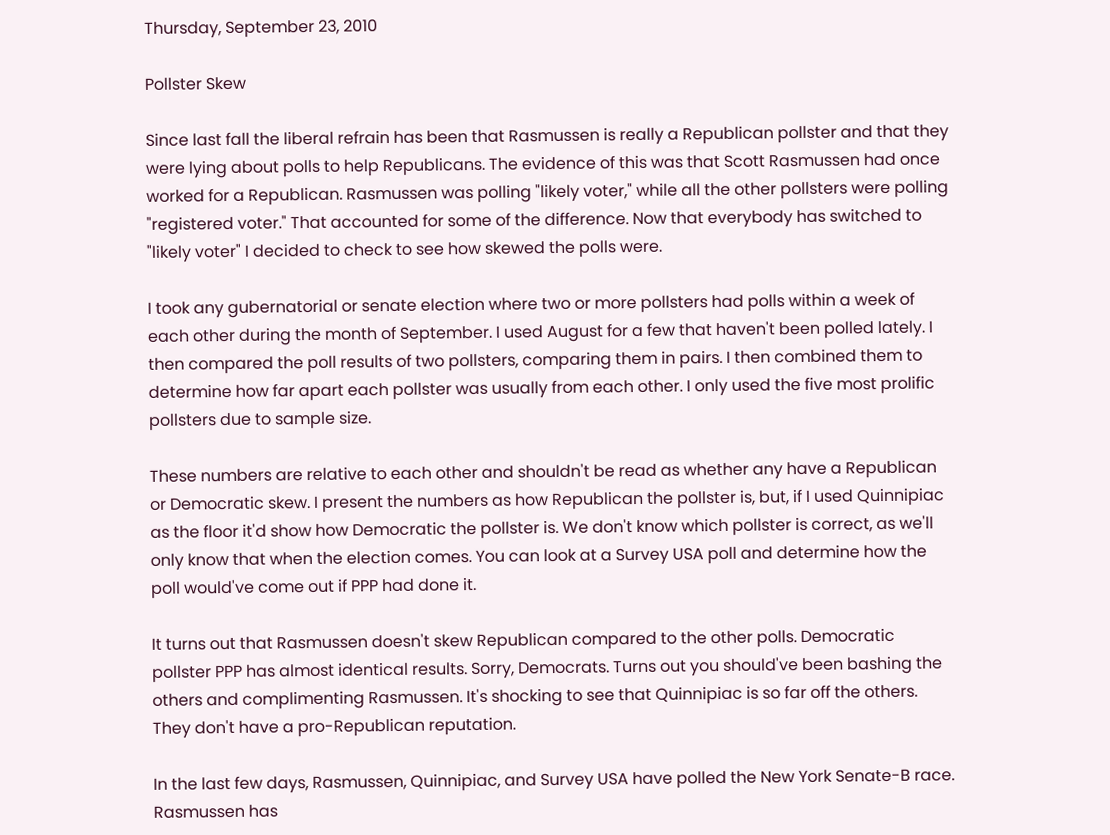Thursday, September 23, 2010

Pollster Skew

Since last fall the liberal refrain has been that Rasmussen is really a Republican pollster and that they were lying about polls to help Republicans. The evidence of this was that Scott Rasmussen had once worked for a Republican. Rasmussen was polling "likely voter," while all the other pollsters were polling "registered voter." That accounted for some of the difference. Now that everybody has switched to "likely voter" I decided to check to see how skewed the polls were.

I took any gubernatorial or senate election where two or more pollsters had polls within a week of each other during the month of September. I used August for a few that haven't been polled lately. I then compared the poll results of two pollsters, comparing them in pairs. I then combined them to determine how far apart each pollster was usually from each other. I only used the five most prolific pollsters due to sample size.

These numbers are relative to each other and shouldn't be read as whether any have a Republican or Democratic skew. I present the numbers as how Republican the pollster is, but, if I used Quinnipiac as the floor it'd show how Democratic the pollster is. We don't know which pollster is correct, as we'll only know that when the election comes. You can look at a Survey USA poll and determine how the poll would've come out if PPP had done it.

It turns out that Rasmussen doesn't skew Republican compared to the other polls. Democratic pollster PPP has almost identical results. Sorry, Democrats. Turns out you should've been bashing the others and complimenting Rasmussen. It's shocking to see that Quinnipiac is so far off the others. They don't have a pro-Republican reputation.

In the last few days, Rasmussen, Quinnipiac, and Survey USA have polled the New York Senate-B race. Rasmussen has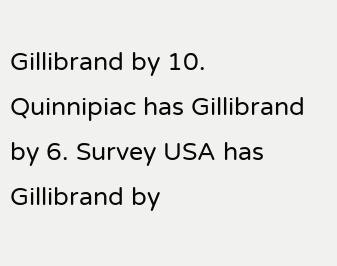Gillibrand by 10. Quinnipiac has Gillibrand by 6. Survey USA has Gillibrand by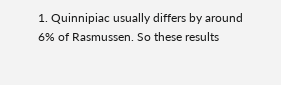1. Quinnipiac usually differs by around 6% of Rasmussen. So these results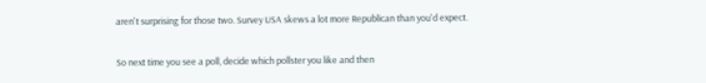aren't surprising for those two. Survey USA skews a lot more Republican than you'd expect.

So next time you see a poll, decide which pollster you like and then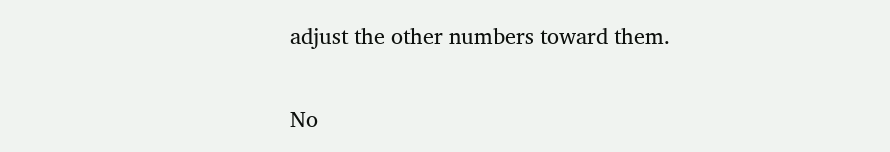adjust the other numbers toward them.

No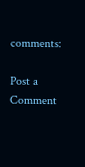comments:

Post a Comment